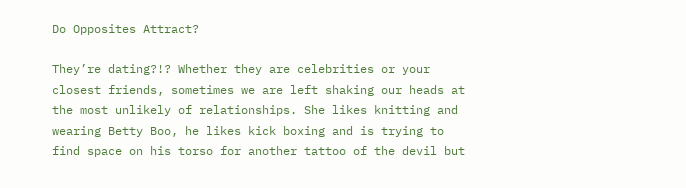Do Opposites Attract?

They’re dating?!? Whether they are celebrities or your closest friends, sometimes we are left shaking our heads at the most unlikely of relationships. She likes knitting and wearing Betty Boo, he likes kick boxing and is trying to find space on his torso for another tattoo of the devil but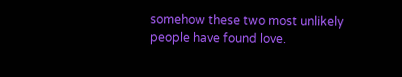somehow these two most unlikely people have found love.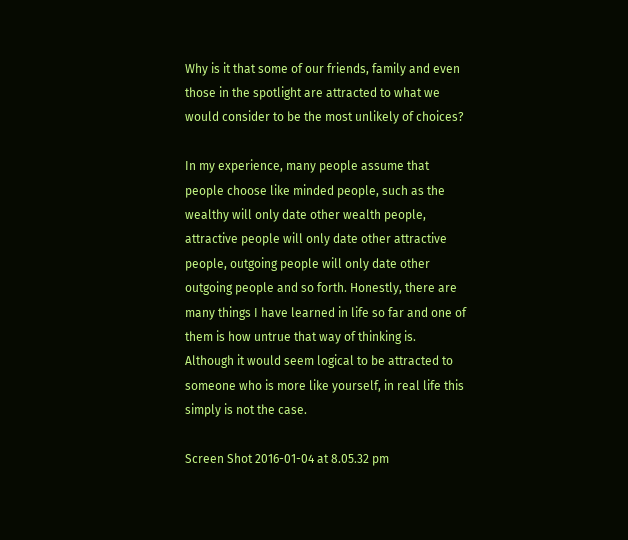Why is it that some of our friends, family and even those in the spotlight are attracted to what we would consider to be the most unlikely of choices?

In my experience, many people assume that people choose like minded people, such as the wealthy will only date other wealth people, attractive people will only date other attractive people, outgoing people will only date other outgoing people and so forth. Honestly, there are many things I have learned in life so far and one of them is how untrue that way of thinking is. Although it would seem logical to be attracted to someone who is more like yourself, in real life this simply is not the case.

Screen Shot 2016-01-04 at 8.05.32 pm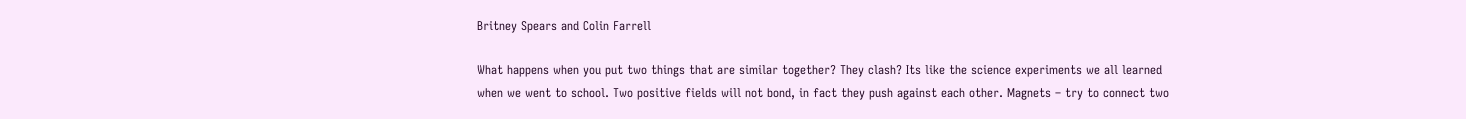Britney Spears and Colin Farrell

What happens when you put two things that are similar together? They clash? Its like the science experiments we all learned when we went to school. Two positive fields will not bond, in fact they push against each other. Magnets – try to connect two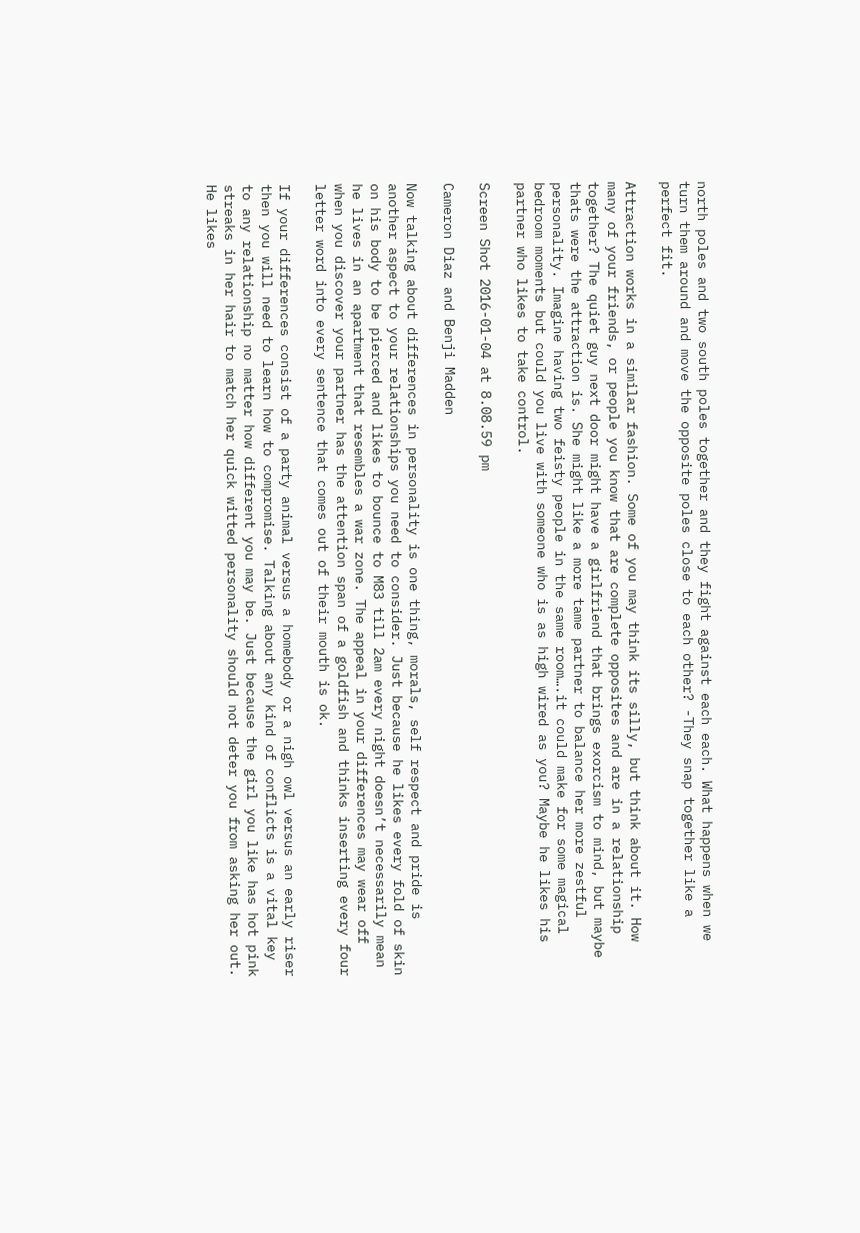north poles and two south poles together and they fight against each each. What happens when we turn them around and move the opposite poles close to each other? -They snap together like a perfect fit.

Attraction works in a similar fashion. Some of you may think its silly, but think about it. How many of your friends, or people you know that are complete opposites and are in a relationship together? The quiet guy next door might have a girlfriend that brings exorcism to mind, but maybe thats were the attraction is. She might like a more tame partner to balance her more zestful personality. Imagine having two feisty people in the same room….it could make for some magical bedroom moments but could you live with someone who is as high wired as you? Maybe he likes his partner who likes to take control.

Screen Shot 2016-01-04 at 8.08.59 pm

Cameron Diaz and Benji Madden

Now talking about differences in personality is one thing, morals, self respect and pride is another aspect to your relationships you need to consider. Just because he likes every fold of skin on his body to be pierced and likes to bounce to M83 till 2am every night doesn’t necessarily mean he lives in an apartment that resembles a war zone. The appeal in your differences may wear off when you discover your partner has the attention span of a goldfish and thinks inserting every four letter word into every sentence that comes out of their mouth is ok.

If your differences consist of a party animal versus a homebody or a nigh owl versus an early riser then you will need to learn how to compromise. Talking about any kind of conflicts is a vital key to any relationship no matter how different you may be. Just because the girl you like has hot pink streaks in her hair to match her quick witted personality should not deter you from asking her out. He likes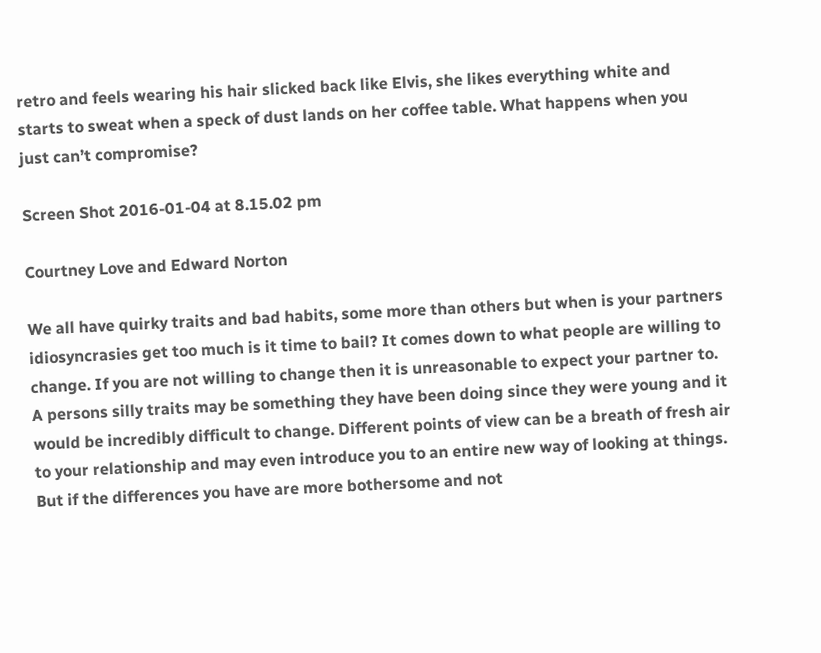retro and feels wearing his hair slicked back like Elvis, she likes everything white and starts to sweat when a speck of dust lands on her coffee table. What happens when you just can’t compromise?

Screen Shot 2016-01-04 at 8.15.02 pm

Courtney Love and Edward Norton

We all have quirky traits and bad habits, some more than others but when is your partners idiosyncrasies get too much is it time to bail? It comes down to what people are willing to change. If you are not willing to change then it is unreasonable to expect your partner to. A persons silly traits may be something they have been doing since they were young and it would be incredibly difficult to change. Different points of view can be a breath of fresh air to your relationship and may even introduce you to an entire new way of looking at things. But if the differences you have are more bothersome and not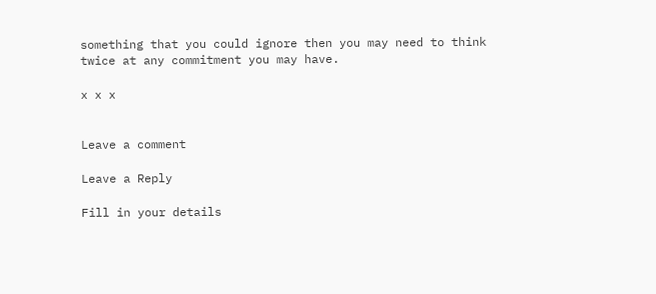something that you could ignore then you may need to think twice at any commitment you may have.

x x x


Leave a comment

Leave a Reply

Fill in your details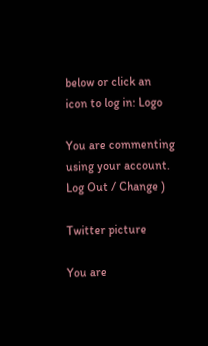below or click an icon to log in: Logo

You are commenting using your account. Log Out / Change )

Twitter picture

You are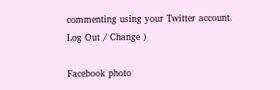commenting using your Twitter account. Log Out / Change )

Facebook photo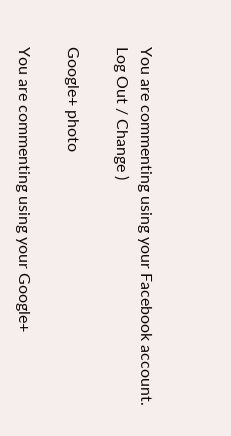You are commenting using your Facebook account. Log Out / Change )

Google+ photo

You are commenting using your Google+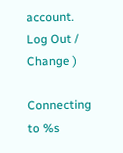account. Log Out / Change )

Connecting to %s